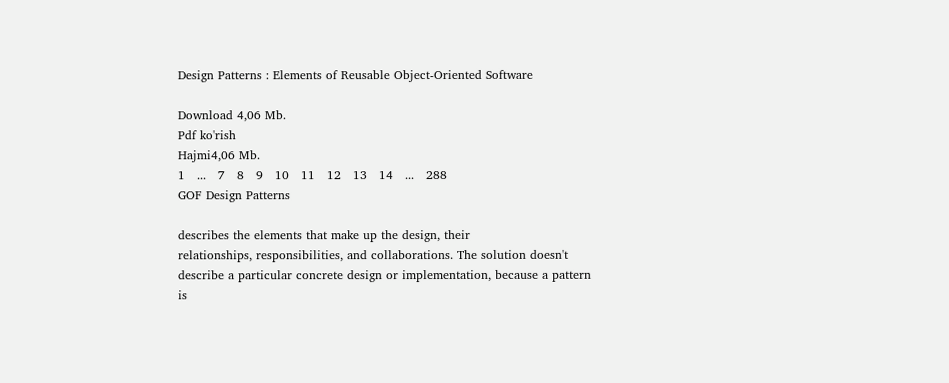Design Patterns : Elements of Reusable Object-Oriented Software

Download 4,06 Mb.
Pdf ko'rish
Hajmi4,06 Mb.
1   ...   7   8   9   10   11   12   13   14   ...   288
GOF Design Patterns

describes the elements that make up the design, their
relationships, responsibilities, and collaborations. The solution doesn't
describe a particular concrete design or implementation, because a pattern
is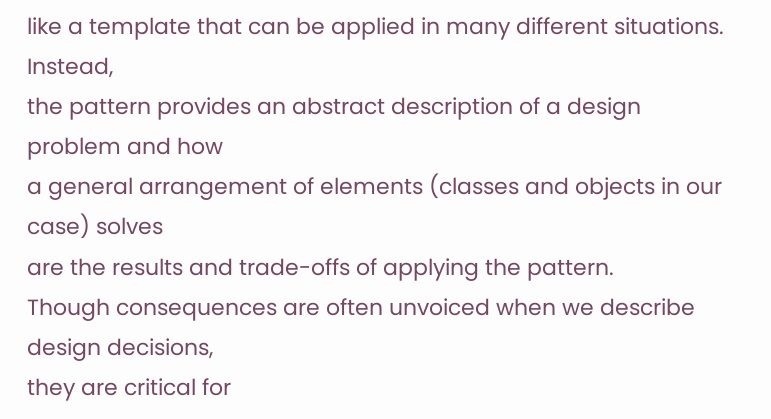like a template that can be applied in many different situations. Instead,
the pattern provides an abstract description of a design problem and how
a general arrangement of elements (classes and objects in our case) solves
are the results and trade-offs of applying the pattern.
Though consequences are often unvoiced when we describe design decisions,
they are critical for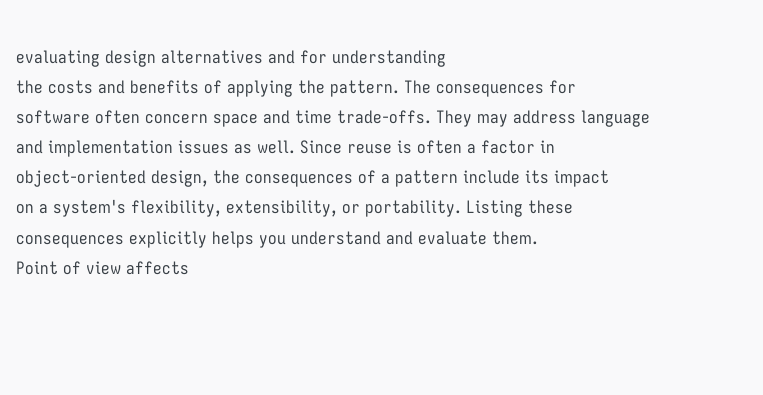evaluating design alternatives and for understanding
the costs and benefits of applying the pattern. The consequences for
software often concern space and time trade-offs. They may address language
and implementation issues as well. Since reuse is often a factor in
object-oriented design, the consequences of a pattern include its impact
on a system's flexibility, extensibility, or portability. Listing these
consequences explicitly helps you understand and evaluate them.
Point of view affects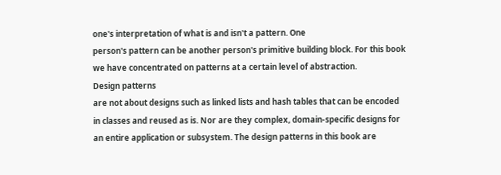one's interpretation of what is and isn't a pattern. One
person's pattern can be another person's primitive building block. For this book
we have concentrated on patterns at a certain level of abstraction.
Design patterns
are not about designs such as linked lists and hash tables that can be encoded
in classes and reused as is. Nor are they complex, domain-specific designs for
an entire application or subsystem. The design patterns in this book are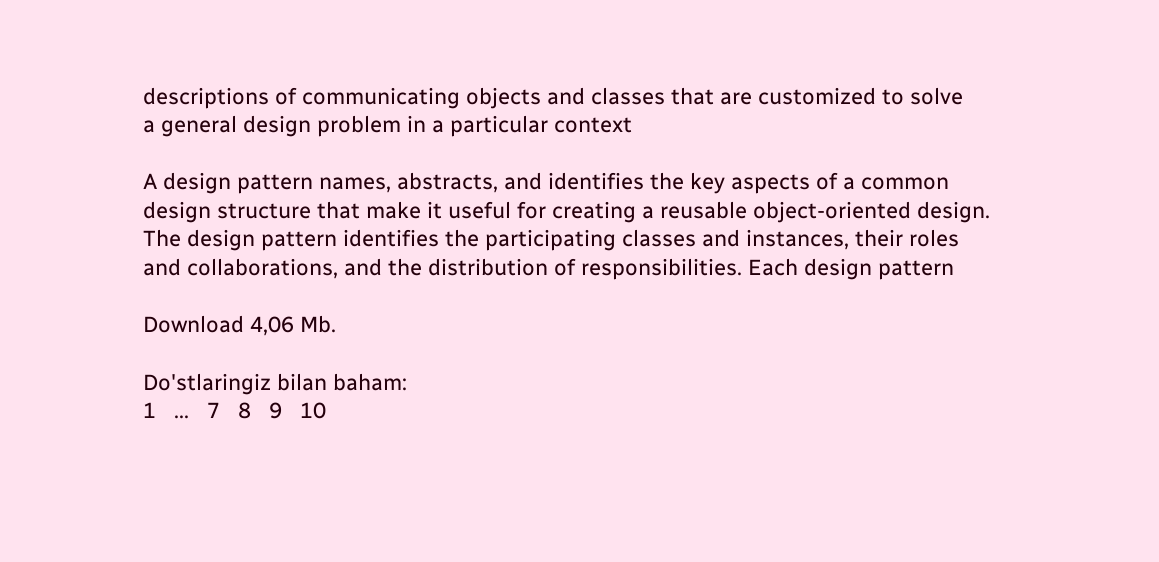descriptions of communicating objects and classes that are customized to solve
a general design problem in a particular context

A design pattern names, abstracts, and identifies the key aspects of a common
design structure that make it useful for creating a reusable object-oriented design.
The design pattern identifies the participating classes and instances, their roles
and collaborations, and the distribution of responsibilities. Each design pattern

Download 4,06 Mb.

Do'stlaringiz bilan baham:
1   ...   7   8   9   10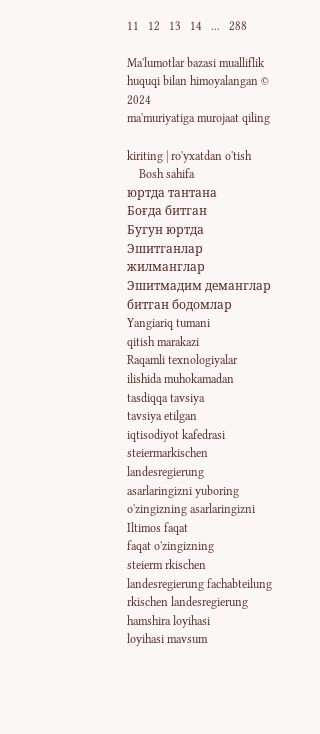11   12   13   14   ...   288

Ma'lumotlar bazasi mualliflik huquqi bilan himoyalangan © 2024
ma'muriyatiga murojaat qiling

kiriting | ro'yxatdan o'tish
    Bosh sahifa
юртда тантана
Боғда битган
Бугун юртда
Эшитганлар жилманглар
Эшитмадим деманглар
битган бодомлар
Yangiariq tumani
qitish marakazi
Raqamli texnologiyalar
ilishida muhokamadan
tasdiqqa tavsiya
tavsiya etilgan
iqtisodiyot kafedrasi
steiermarkischen landesregierung
asarlaringizni yuboring
o'zingizning asarlaringizni
Iltimos faqat
faqat o'zingizning
steierm rkischen
landesregierung fachabteilung
rkischen landesregierung
hamshira loyihasi
loyihasi mavsum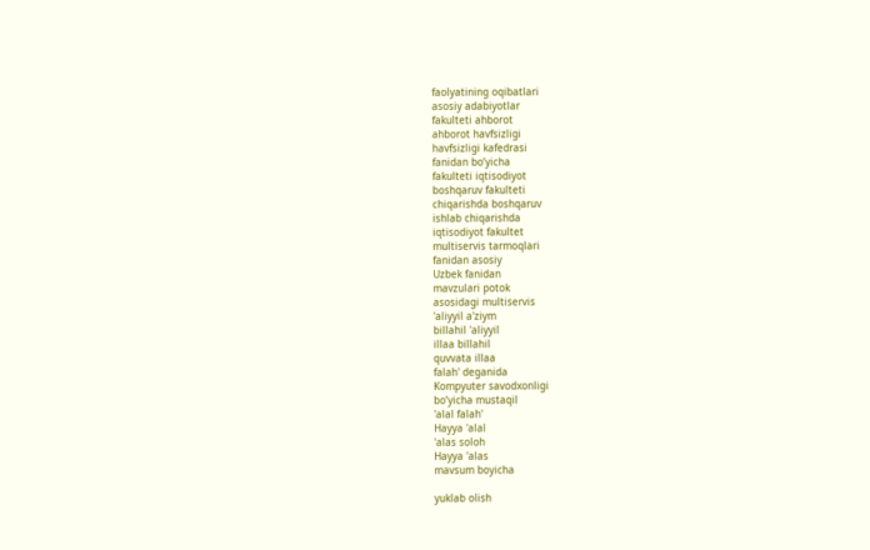faolyatining oqibatlari
asosiy adabiyotlar
fakulteti ahborot
ahborot havfsizligi
havfsizligi kafedrasi
fanidan bo’yicha
fakulteti iqtisodiyot
boshqaruv fakulteti
chiqarishda boshqaruv
ishlab chiqarishda
iqtisodiyot fakultet
multiservis tarmoqlari
fanidan asosiy
Uzbek fanidan
mavzulari potok
asosidagi multiservis
'aliyyil a'ziym
billahil 'aliyyil
illaa billahil
quvvata illaa
falah' deganida
Kompyuter savodxonligi
bo’yicha mustaqil
'alal falah'
Hayya 'alal
'alas soloh
Hayya 'alas
mavsum boyicha

yuklab olish